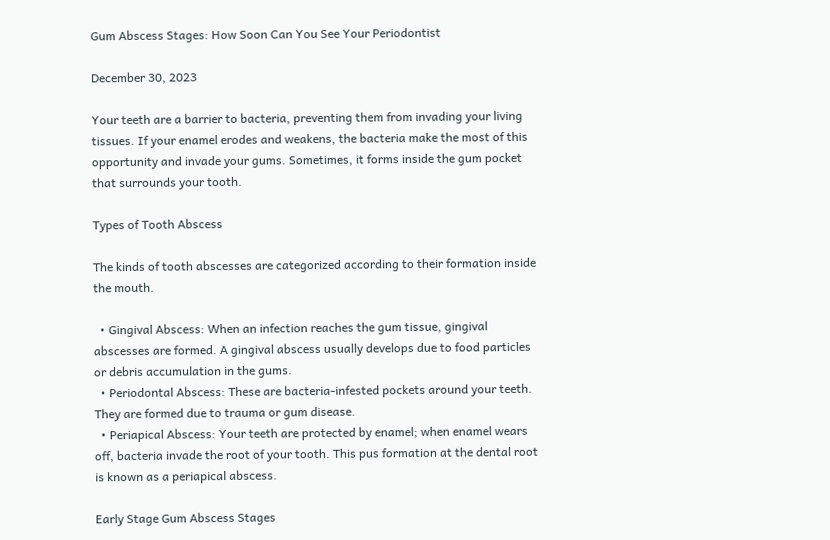Gum Abscess Stages: How Soon Can You See Your Periodontist

December 30, 2023

Your teeth are a barrier to bacteria, preventing them from invading your living tissues. If your enamel erodes and weakens, the bacteria make the most of this opportunity and invade your gums. Sometimes, it forms inside the gum pocket that surrounds your tooth.

Types of Tooth Abscess

The kinds of tooth abscesses are categorized according to their formation inside the mouth.

  • Gingival Abscess: When an infection reaches the gum tissue, gingival abscesses are formed. A gingival abscess usually develops due to food particles or debris accumulation in the gums.
  • Periodontal Abscess: These are bacteria-infested pockets around your teeth. They are formed due to trauma or gum disease.
  • Periapical Abscess: Your teeth are protected by enamel; when enamel wears off, bacteria invade the root of your tooth. This pus formation at the dental root is known as a periapical abscess.

Early Stage Gum Abscess Stages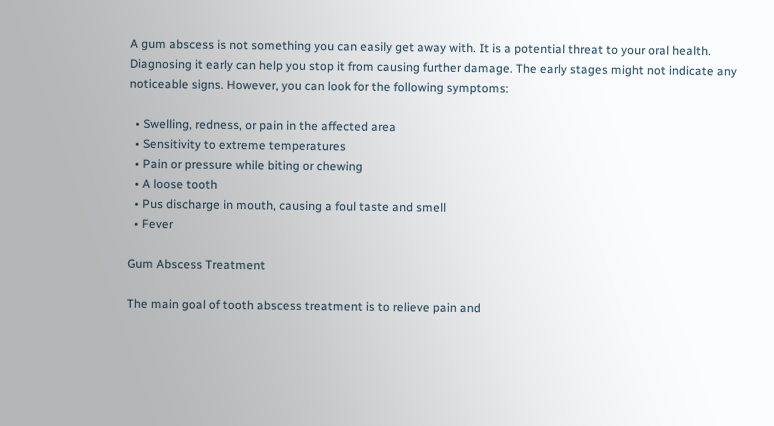A gum abscess is not something you can easily get away with. It is a potential threat to your oral health. Diagnosing it early can help you stop it from causing further damage. The early stages might not indicate any noticeable signs. However, you can look for the following symptoms:

  • Swelling, redness, or pain in the affected area
  • Sensitivity to extreme temperatures
  • Pain or pressure while biting or chewing
  • A loose tooth
  • Pus discharge in mouth, causing a foul taste and smell
  • Fever

Gum Abscess Treatment

The main goal of tooth abscess treatment is to relieve pain and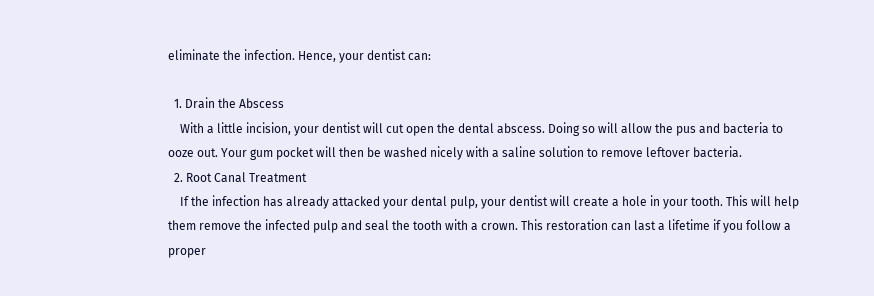eliminate the infection. Hence, your dentist can:

  1. Drain the Abscess
    With a little incision, your dentist will cut open the dental abscess. Doing so will allow the pus and bacteria to ooze out. Your gum pocket will then be washed nicely with a saline solution to remove leftover bacteria.
  2. Root Canal Treatment
    If the infection has already attacked your dental pulp, your dentist will create a hole in your tooth. This will help them remove the infected pulp and seal the tooth with a crown. This restoration can last a lifetime if you follow a proper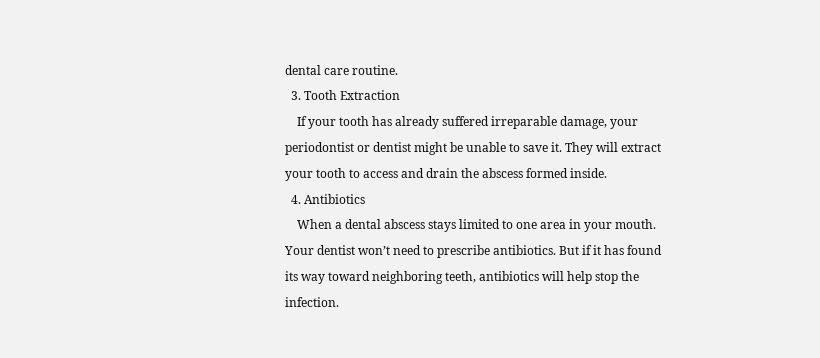dental care routine.
  3. Tooth Extraction
    If your tooth has already suffered irreparable damage, your periodontist or dentist might be unable to save it. They will extract your tooth to access and drain the abscess formed inside.
  4. Antibiotics
    When a dental abscess stays limited to one area in your mouth. Your dentist won’t need to prescribe antibiotics. But if it has found its way toward neighboring teeth, antibiotics will help stop the infection.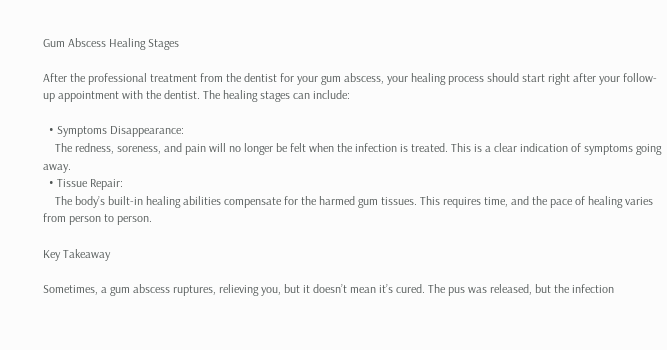Gum Abscess Healing Stages

After the professional treatment from the dentist for your gum abscess, your healing process should start right after your follow-up appointment with the dentist. The healing stages can include:

  • Symptoms Disappearance:
    The redness, soreness, and pain will no longer be felt when the infection is treated. This is a clear indication of symptoms going away.
  • Tissue Repair:
    The body’s built-in healing abilities compensate for the harmed gum tissues. This requires time, and the pace of healing varies from person to person.

Key Takeaway

Sometimes, a gum abscess ruptures, relieving you, but it doesn’t mean it’s cured. The pus was released, but the infection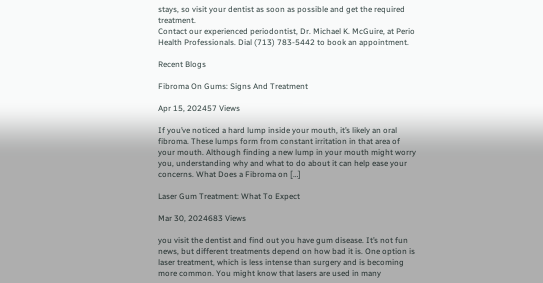stays, so visit your dentist as soon as possible and get the required treatment.
Contact our experienced periodontist, Dr. Michael K. McGuire, at Perio Health Professionals. Dial (713) 783-5442 to book an appointment.

Recent Blogs

Fibroma On Gums: Signs And Treatment

Apr 15, 202457 Views

If you’ve noticed a hard lump inside your mouth, it’s likely an oral fibroma. These lumps form from constant irritation in that area of your mouth. Although finding a new lump in your mouth might worry you, understanding why and what to do about it can help ease your concerns. What Does a Fibroma on […]

Laser Gum Treatment: What To Expect

Mar 30, 2024683 Views

you visit the dentist and find out you have gum disease. It’s not fun news, but different treatments depend on how bad it is. One option is laser treatment, which is less intense than surgery and is becoming more common. You might know that lasers are used in many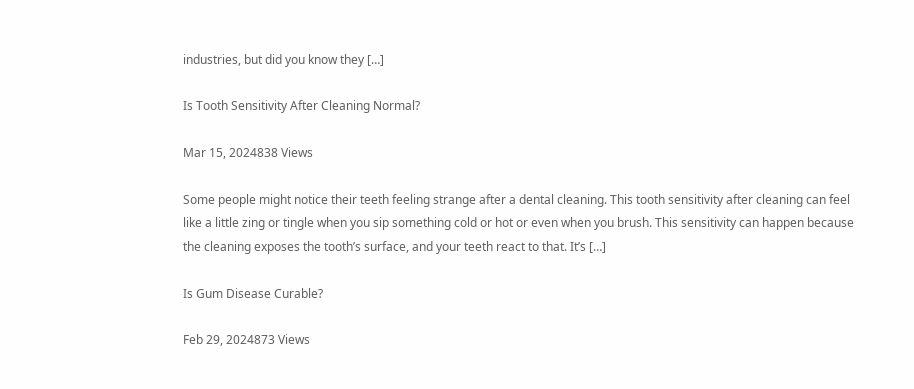industries, but did you know they […]

Is Tooth Sensitivity After Cleaning Normal?

Mar 15, 2024838 Views

Some people might notice their teeth feeling strange after a dental cleaning. This tooth sensitivity after cleaning can feel like a little zing or tingle when you sip something cold or hot or even when you brush. This sensitivity can happen because the cleaning exposes the tooth’s surface, and your teeth react to that. It’s […]

Is Gum Disease Curable?

Feb 29, 2024873 Views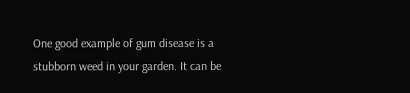One good example of gum disease is a stubborn weed in your garden. It can be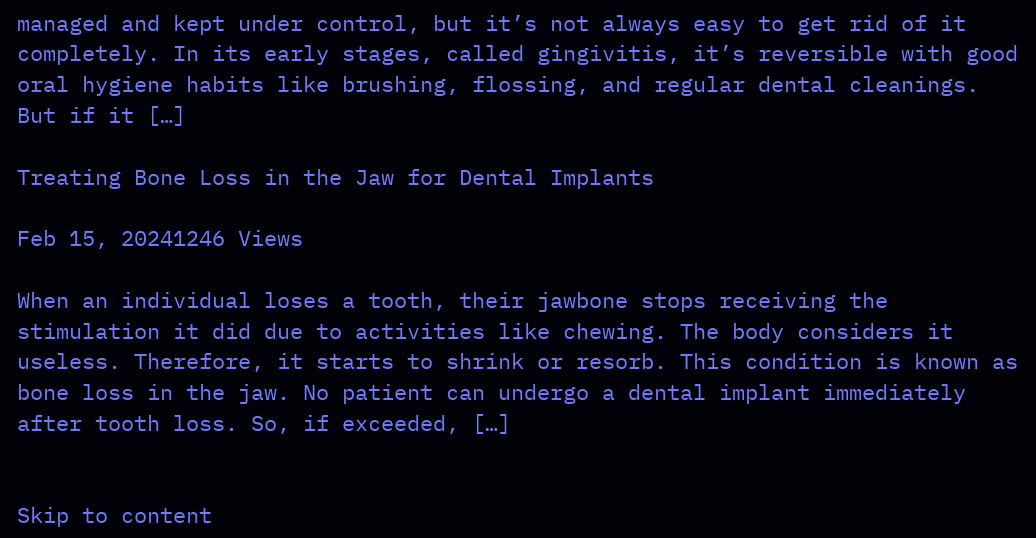managed and kept under control, but it’s not always easy to get rid of it completely. In its early stages, called gingivitis, it’s reversible with good oral hygiene habits like brushing, flossing, and regular dental cleanings. But if it […]

Treating Bone Loss in the Jaw for Dental Implants

Feb 15, 20241246 Views

When an individual loses a tooth, their jawbone stops receiving the stimulation it did due to activities like chewing. The body considers it useless. Therefore, it starts to shrink or resorb. This condition is known as bone loss in the jaw. No patient can undergo a dental implant immediately after tooth loss. So, if exceeded, […]


Skip to content